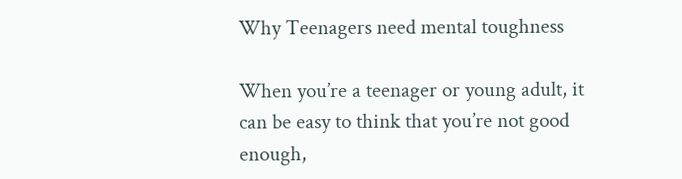Why Teenagers need mental toughness

When you’re a teenager or young adult, it can be easy to think that you’re not good enough,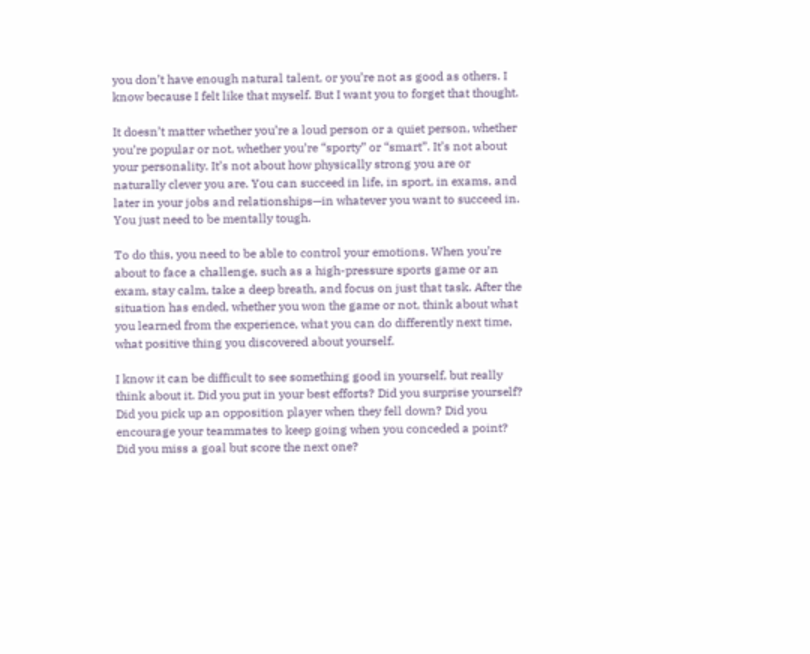you don’t have enough natural talent, or you’re not as good as others. I know because I felt like that myself. But I want you to forget that thought.

It doesn’t matter whether you’re a loud person or a quiet person, whether you’re popular or not, whether you’re “sporty” or “smart”. It’s not about your personality. It’s not about how physically strong you are or naturally clever you are. You can succeed in life, in sport, in exams, and later in your jobs and relationships—in whatever you want to succeed in. You just need to be mentally tough.

To do this, you need to be able to control your emotions. When you’re about to face a challenge, such as a high-pressure sports game or an exam, stay calm, take a deep breath, and focus on just that task. After the situation has ended, whether you won the game or not, think about what you learned from the experience, what you can do differently next time, what positive thing you discovered about yourself.

I know it can be difficult to see something good in yourself, but really think about it. Did you put in your best efforts? Did you surprise yourself? Did you pick up an opposition player when they fell down? Did you encourage your teammates to keep going when you conceded a point? Did you miss a goal but score the next one?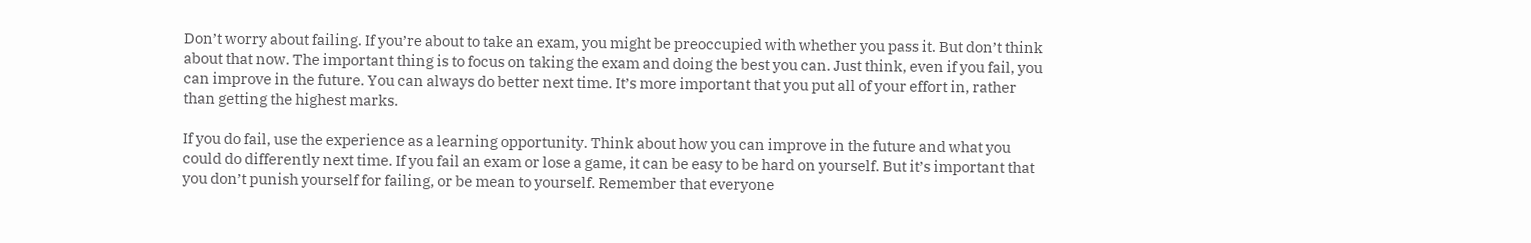Don’t worry about failing. If you’re about to take an exam, you might be preoccupied with whether you pass it. But don’t think about that now. The important thing is to focus on taking the exam and doing the best you can. Just think, even if you fail, you can improve in the future. You can always do better next time. It’s more important that you put all of your effort in, rather than getting the highest marks.

If you do fail, use the experience as a learning opportunity. Think about how you can improve in the future and what you could do differently next time. If you fail an exam or lose a game, it can be easy to be hard on yourself. But it’s important that you don’t punish yourself for failing, or be mean to yourself. Remember that everyone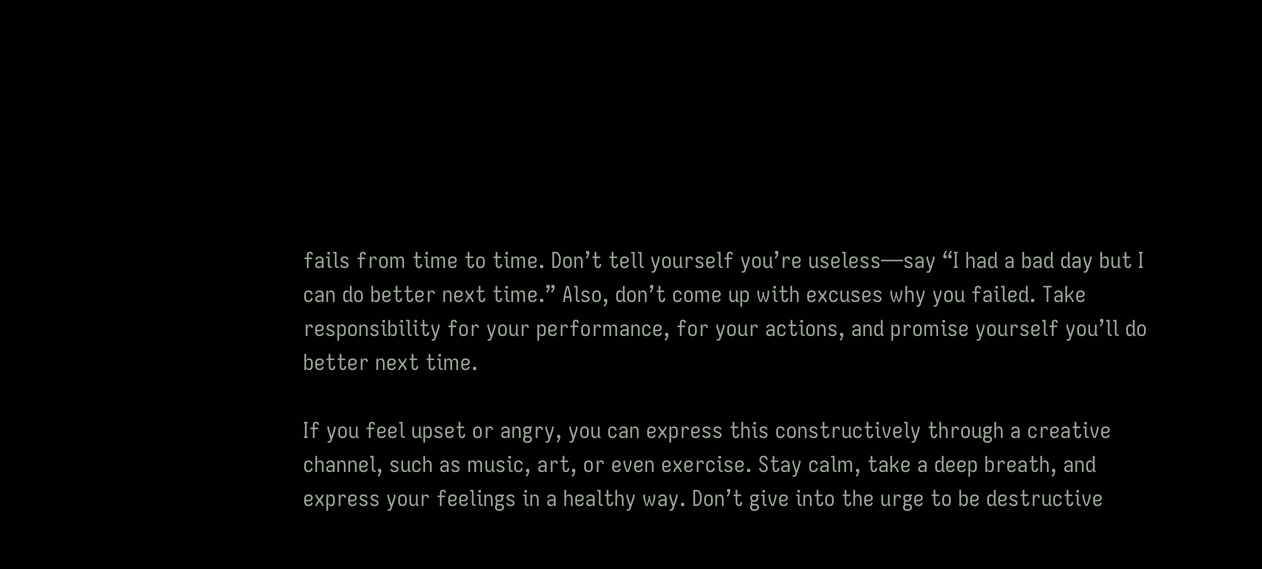fails from time to time. Don’t tell yourself you’re useless—say “I had a bad day but I can do better next time.” Also, don’t come up with excuses why you failed. Take responsibility for your performance, for your actions, and promise yourself you’ll do better next time.

If you feel upset or angry, you can express this constructively through a creative channel, such as music, art, or even exercise. Stay calm, take a deep breath, and express your feelings in a healthy way. Don’t give into the urge to be destructive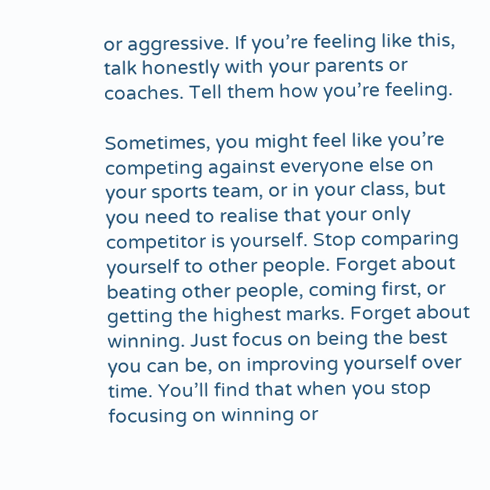or aggressive. If you’re feeling like this, talk honestly with your parents or coaches. Tell them how you’re feeling.

Sometimes, you might feel like you’re competing against everyone else on your sports team, or in your class, but you need to realise that your only competitor is yourself. Stop comparing yourself to other people. Forget about beating other people, coming first, or getting the highest marks. Forget about winning. Just focus on being the best you can be, on improving yourself over time. You’ll find that when you stop focusing on winning or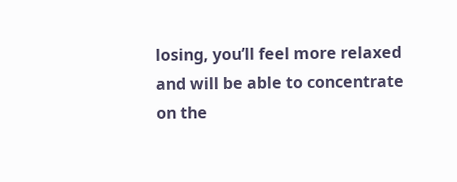losing, you’ll feel more relaxed and will be able to concentrate on the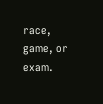race, game, or exam.